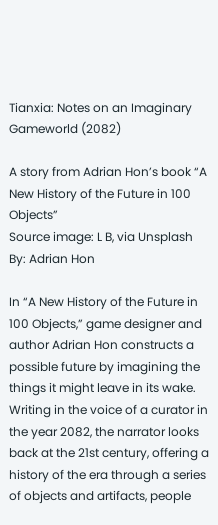Tianxia: Notes on an Imaginary Gameworld (2082)

A story from Adrian Hon’s book “A New History of the Future in 100 Objects”
Source image: L B, via Unsplash
By: Adrian Hon

In “A New History of the Future in 100 Objects,” game designer and author Adrian Hon constructs a possible future by imagining the things it might leave in its wake. Writing in the voice of a curator in the year 2082, the narrator looks back at the 21st century, offering a history of the era through a series of objects and artifacts, people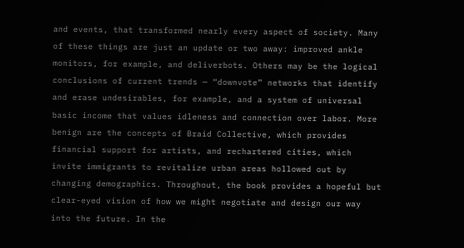and events, that transformed nearly every aspect of society. Many of these things are just an update or two away: improved ankle monitors, for example, and deliverbots. Others may be the logical conclusions of current trends — “downvote” networks that identify and erase undesirables, for example, and a system of universal basic income that values idleness and connection over labor. More benign are the concepts of Braid Collective, which provides financial support for artists, and rechartered cities, which invite immigrants to revitalize urban areas hollowed out by changing demographics. Throughout, the book provides a hopeful but clear-eyed vision of how we might negotiate and design our way into the future. In the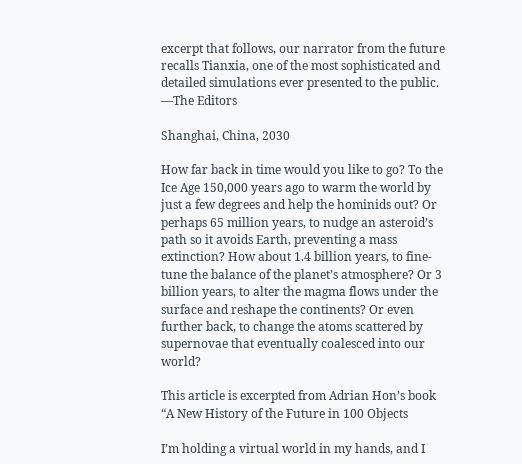excerpt that follows, our narrator from the future recalls Tianxia, one of the most sophisticated and detailed simulations ever presented to the public.
—The Editors

Shanghai, China, 2030

How far back in time would you like to go? To the Ice Age 150,000 years ago to warm the world by just a few degrees and help the hominids out? Or perhaps 65 million years, to nudge an asteroid’s path so it avoids Earth, preventing a mass extinction? How about 1.4 billion years, to fine-tune the balance of the planet’s atmosphere? Or 3 billion years, to alter the magma flows under the surface and reshape the continents? Or even further back, to change the atoms scattered by supernovae that eventually coalesced into our world?

This article is excerpted from Adrian Hon’s book “A New History of the Future in 100 Objects

I’m holding a virtual world in my hands, and I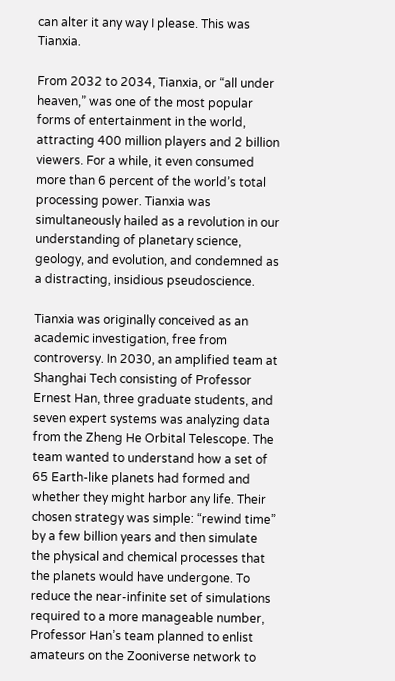can alter it any way I please. This was Tianxia.

From 2032 to 2034, Tianxia, or “all under heaven,” was one of the most popular forms of entertainment in the world, attracting 400 million players and 2 billion viewers. For a while, it even consumed more than 6 percent of the world’s total processing power. Tianxia was simultaneously hailed as a revolution in our understanding of planetary science, geology, and evolution, and condemned as a distracting, insidious pseudoscience.

Tianxia was originally conceived as an academic investigation, free from controversy. In 2030, an amplified team at Shanghai Tech consisting of Professor Ernest Han, three graduate students, and seven expert systems was analyzing data from the Zheng He Orbital Telescope. The team wanted to understand how a set of 65 Earth-like planets had formed and whether they might harbor any life. Their chosen strategy was simple: “rewind time” by a few billion years and then simulate the physical and chemical processes that the planets would have undergone. To reduce the near-infinite set of simulations required to a more manageable number, Professor Han’s team planned to enlist amateurs on the Zooniverse network to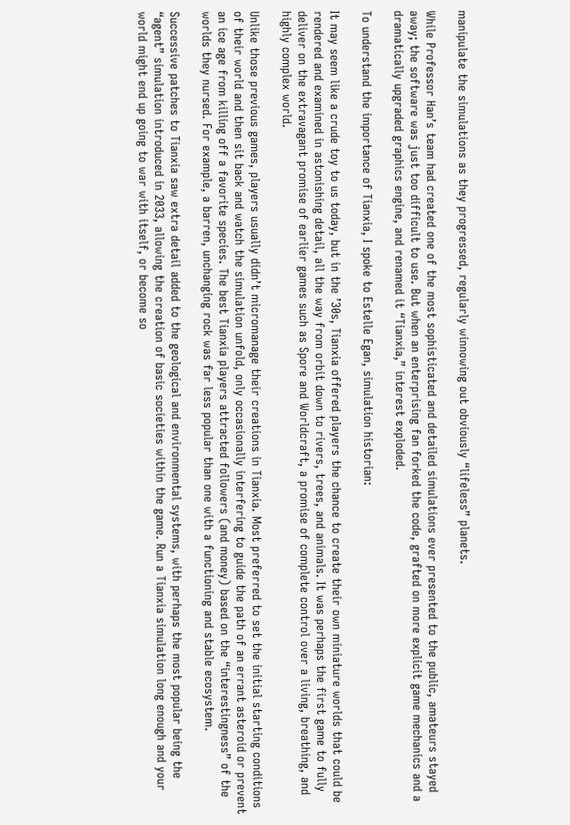manipulate the simulations as they progressed, regularly winnowing out obviously “lifeless” planets.

While Professor Han’s team had created one of the most sophisticated and detailed simulations ever presented to the public, amateurs stayed away; the software was just too difficult to use. But when an enterprising fan forked the code, grafted on more explicit game mechanics and a dramatically upgraded graphics engine, and renamed it “Tianxia,” interest exploded.

To understand the importance of Tianxia, I spoke to Estelle Egan, simulation historian:

It may seem like a crude toy to us today, but in the ’30s, Tianxia offered players the chance to create their own miniature worlds that could be rendered and examined in astonishing detail, all the way from orbit down to rivers, trees, and animals. It was perhaps the first game to fully deliver on the extravagant promise of earlier games such as Spore and Worldcraft, a promise of complete control over a living, breathing, and highly complex world.

Unlike those previous games, players usually didn’t micromanage their creations in Tianxia. Most preferred to set the initial starting conditions of their world and then sit back and watch the simulation unfold, only occasionally interfering to guide the path of an errant asteroid or prevent an ice age from killing off a favorite species. The best Tianxia players attracted followers (and money) based on the “interestingness” of the worlds they nursed. For example, a barren, unchanging rock was far less popular than one with a functioning and stable ecosystem.

Successive patches to Tianxia saw extra detail added to the geological and environmental systems, with perhaps the most popular being the “agent” simulation introduced in 2033, allowing the creation of basic societies within the game. Run a Tianxia simulation long enough and your world might end up going to war with itself, or become so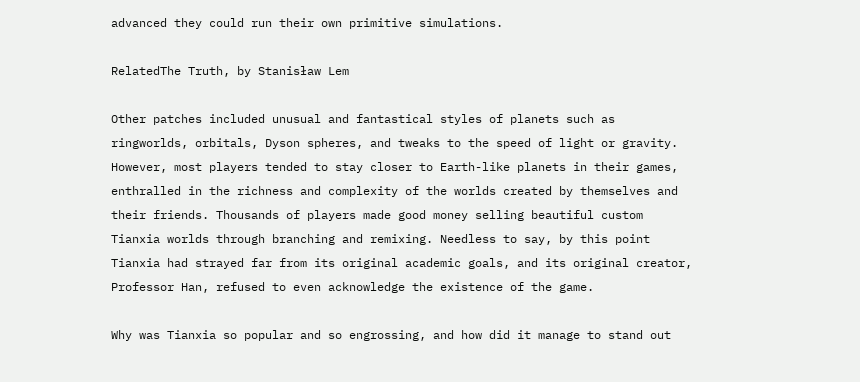advanced they could run their own primitive simulations.

RelatedThe Truth, by Stanisław Lem

Other patches included unusual and fantastical styles of planets such as ringworlds, orbitals, Dyson spheres, and tweaks to the speed of light or gravity. However, most players tended to stay closer to Earth-like planets in their games, enthralled in the richness and complexity of the worlds created by themselves and their friends. Thousands of players made good money selling beautiful custom Tianxia worlds through branching and remixing. Needless to say, by this point Tianxia had strayed far from its original academic goals, and its original creator, Professor Han, refused to even acknowledge the existence of the game.

Why was Tianxia so popular and so engrossing, and how did it manage to stand out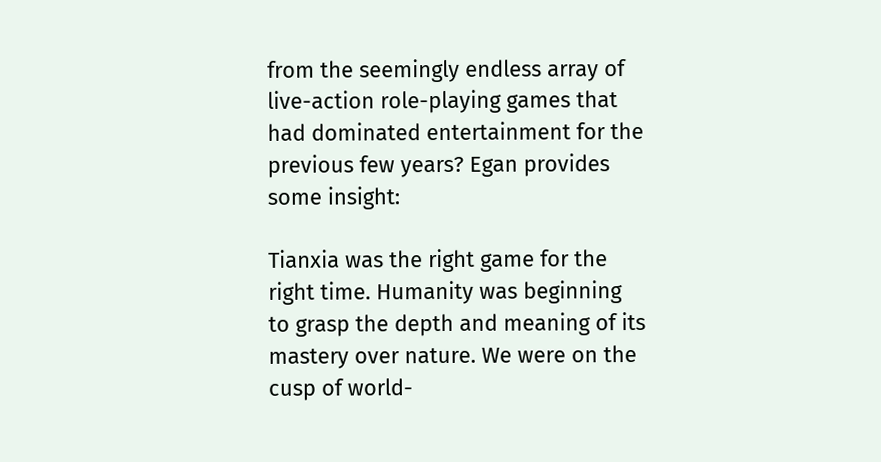from the seemingly endless array of live-action role-playing games that had dominated entertainment for the previous few years? Egan provides some insight:

Tianxia was the right game for the right time. Humanity was beginning to grasp the depth and meaning of its mastery over nature. We were on the cusp of world-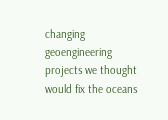changing geoengineering projects we thought would fix the oceans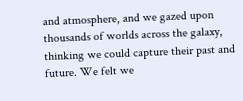and atmosphere, and we gazed upon thousands of worlds across the galaxy, thinking we could capture their past and future. We felt we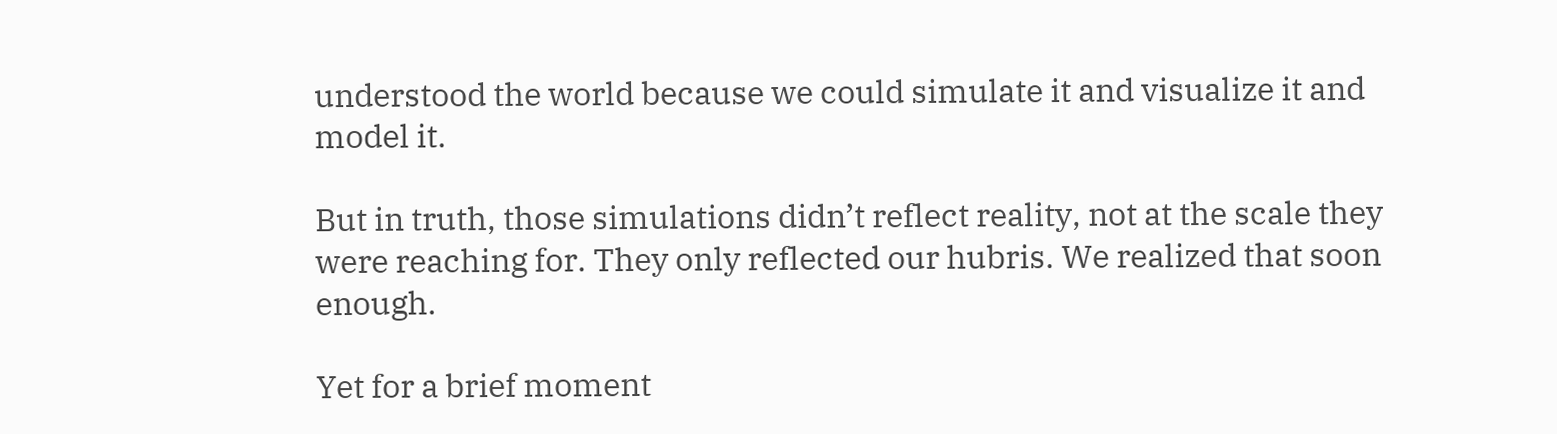understood the world because we could simulate it and visualize it and model it.

But in truth, those simulations didn’t reflect reality, not at the scale they were reaching for. They only reflected our hubris. We realized that soon enough.

Yet for a brief moment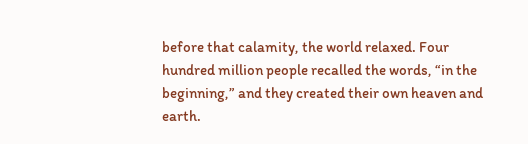before that calamity, the world relaxed. Four hundred million people recalled the words, “in the beginning,” and they created their own heaven and earth.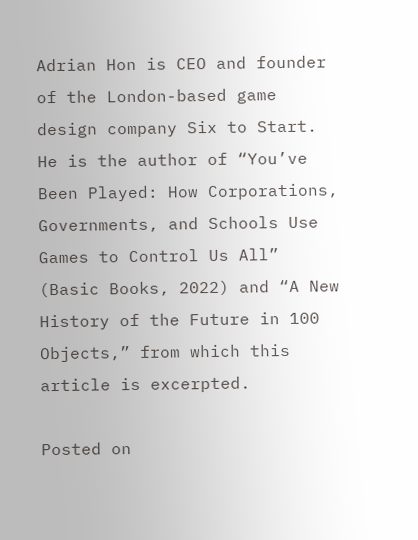Adrian Hon is CEO and founder of the London-based game design company Six to Start. He is the author of “You’ve Been Played: How Corporations, Governments, and Schools Use Games to Control Us All” (Basic Books, 2022) and “A New History of the Future in 100 Objects,” from which this article is excerpted.

Posted on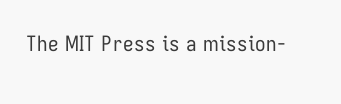The MIT Press is a mission-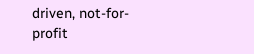driven, not-for-profit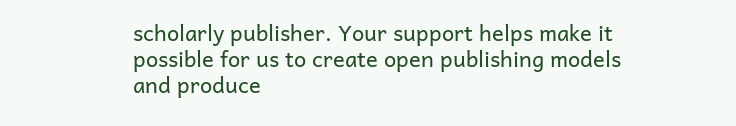scholarly publisher. Your support helps make it possible for us to create open publishing models and produce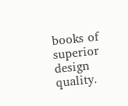books of superior design quality.